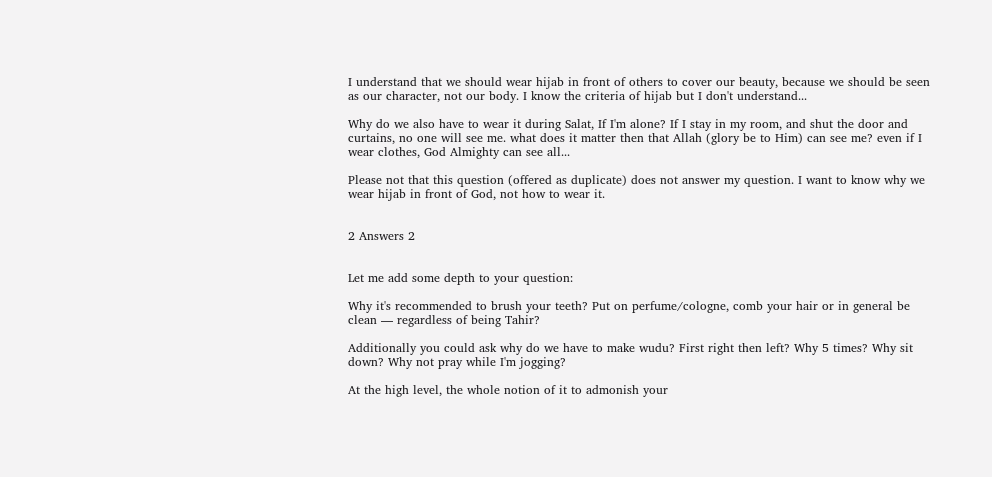I understand that we should wear hijab in front of others to cover our beauty, because we should be seen as our character, not our body. I know the criteria of hijab but I don't understand...

Why do we also have to wear it during Salat, If I'm alone? If I stay in my room, and shut the door and curtains, no one will see me. what does it matter then that Allah (glory be to Him) can see me? even if I wear clothes, God Almighty can see all...

Please not that this question (offered as duplicate) does not answer my question. I want to know why we wear hijab in front of God, not how to wear it.


2 Answers 2


Let me add some depth to your question:

Why it's recommended to brush your teeth? Put on perfume/cologne, comb your hair or in general be clean — regardless of being Tahir?

Additionally you could ask why do we have to make wudu? First right then left? Why 5 times? Why sit down? Why not pray while I'm jogging?

At the high level, the whole notion of it to admonish your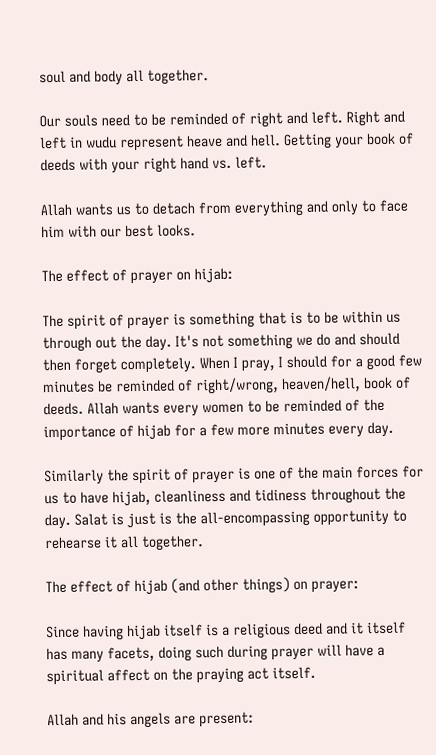soul and body all together.

Our souls need to be reminded of right and left. Right and left in wudu represent heave and hell. Getting your book of deeds with your right hand vs. left.

Allah wants us to detach from everything and only to face him with our best looks.

The effect of prayer on hijab:

The spirit of prayer is something that is to be within us through out the day. It's not something we do and should then forget completely. When I pray, I should for a good few minutes be reminded of right/wrong, heaven/hell, book of deeds. Allah wants every women to be reminded of the importance of hijab for a few more minutes every day.

Similarly the spirit of prayer is one of the main forces for us to have hijab, cleanliness and tidiness throughout the day. Salat is just is the all-encompassing opportunity to rehearse it all together.

The effect of hijab (and other things) on prayer:

Since having hijab itself is a religious deed and it itself has many facets, doing such during prayer will have a spiritual affect on the praying act itself.

Allah and his angels are present: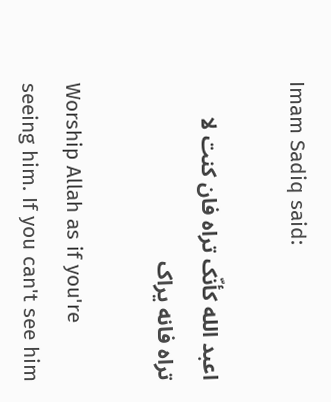Imam Sadiq said:

اعبد الله کأنّک تراه فان کنت لا تراه فانه یراک

Worship Allah as if you're seeing him. If you can't see him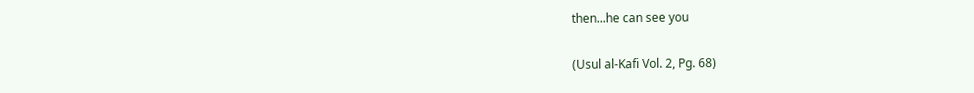then...he can see you

(Usul al-Kafi Vol. 2, Pg. 68)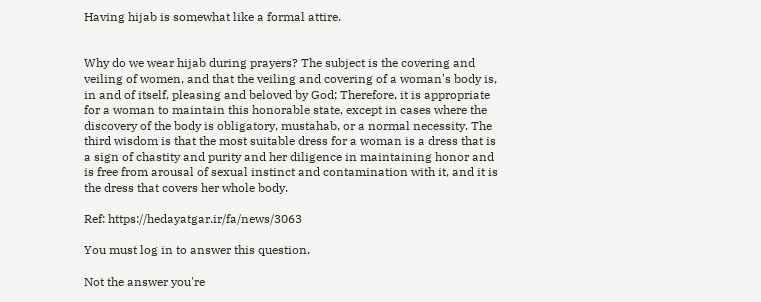Having hijab is somewhat like a formal attire.


Why do we wear hijab during prayers? The subject is the covering and veiling of women, and that the veiling and covering of a woman's body is, in and of itself, pleasing and beloved by God; Therefore, it is appropriate for a woman to maintain this honorable state, except in cases where the discovery of the body is obligatory, mustahab, or a normal necessity. The third wisdom is that the most suitable dress for a woman is a dress that is a sign of chastity and purity and her diligence in maintaining honor and is free from arousal of sexual instinct and contamination with it, and it is the dress that covers her whole body.

Ref: https://hedayatgar.ir/fa/news/3063

You must log in to answer this question.

Not the answer you're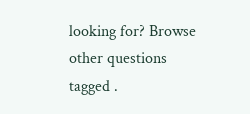looking for? Browse other questions tagged .